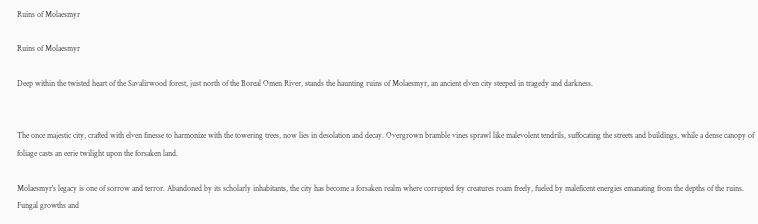Ruins of Molaesmyr

Ruins of Molaesmyr

Deep within the twisted heart of the Savalirwood forest, just north of the Boreal Omen River, stands the haunting ruins of Molaesmyr, an ancient elven city steeped in tragedy and darkness.


The once majestic city, crafted with elven finesse to harmonize with the towering trees, now lies in desolation and decay. Overgrown bramble vines sprawl like malevolent tendrils, suffocating the streets and buildings, while a dense canopy of foliage casts an eerie twilight upon the forsaken land.

Molaesmyr's legacy is one of sorrow and terror. Abandoned by its scholarly inhabitants, the city has become a forsaken realm where corrupted fey creatures roam freely, fueled by maleficent energies emanating from the depths of the ruins. Fungal growths and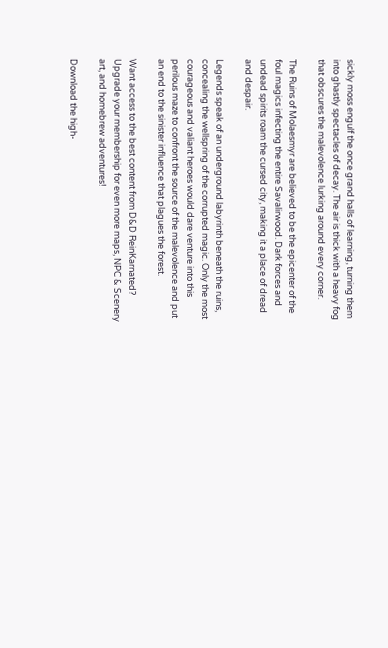sickly moss engulf the once grand halls of learning, turning them into ghastly spectacles of decay. The air is thick with a heavy fog that obscures the malevolence lurking around every corner.

The Ruins of Molaesmyr are believed to be the epicenter of the foul magics infecting the entire Savalirwood. Dark forces and undead spirits roam the cursed city, making it a place of dread and despair.

Legends speak of an underground labyrinth beneath the ruins, concealing the wellspring of the corrupted magic. Only the most courageous and valiant heroes would dare venture into this perilous maze to confront the source of the malevolence and put an end to the sinister influence that plagues the forest.

Want access to the best content from D&D ReinKarnated? Upgrade your membership for even more maps, NPC & Scenery art, and homebrew adventures!

Download the high-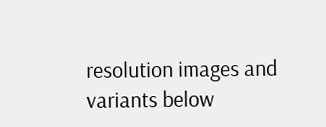resolution images and variants below